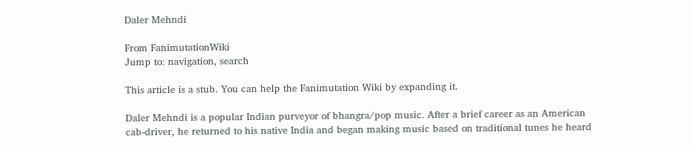Daler Mehndi

From FanimutationWiki
Jump to: navigation, search

This article is a stub. You can help the Fanimutation Wiki by expanding it.

Daler Mehndi is a popular Indian purveyor of bhangra/pop music. After a brief career as an American cab-driver, he returned to his native India and began making music based on traditional tunes he heard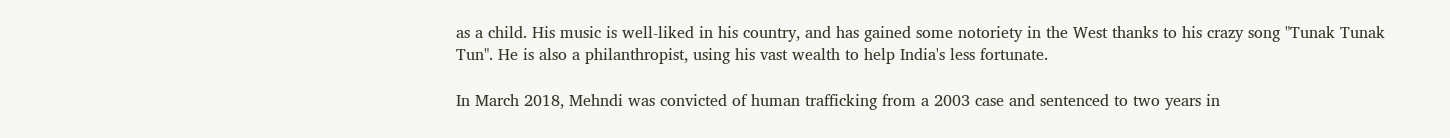as a child. His music is well-liked in his country, and has gained some notoriety in the West thanks to his crazy song "Tunak Tunak Tun". He is also a philanthropist, using his vast wealth to help India's less fortunate.

In March 2018, Mehndi was convicted of human trafficking from a 2003 case and sentenced to two years in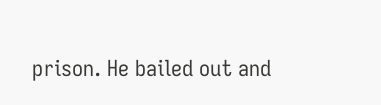prison. He bailed out and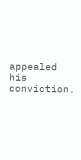appealed his conviction.